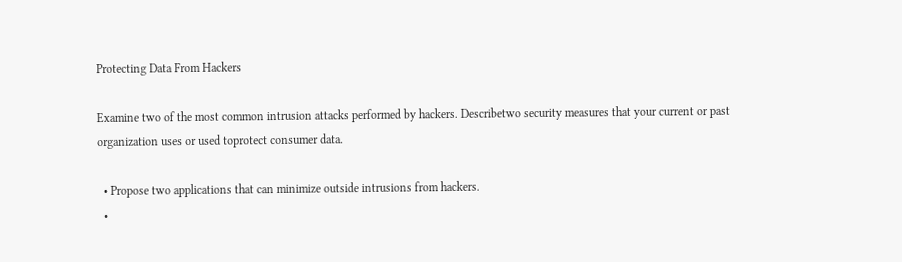Protecting Data From Hackers

Examine two of the most common intrusion attacks performed by hackers. Describetwo security measures that your current or past organization uses or used toprotect consumer data.

  • Propose two applications that can minimize outside intrusions from hackers.
  •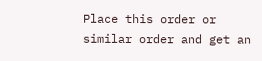Place this order or similar order and get an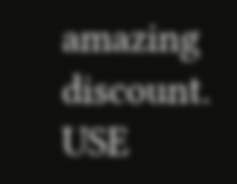amazing discount. USE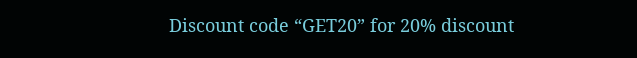Discount code “GET20” for 20% discount